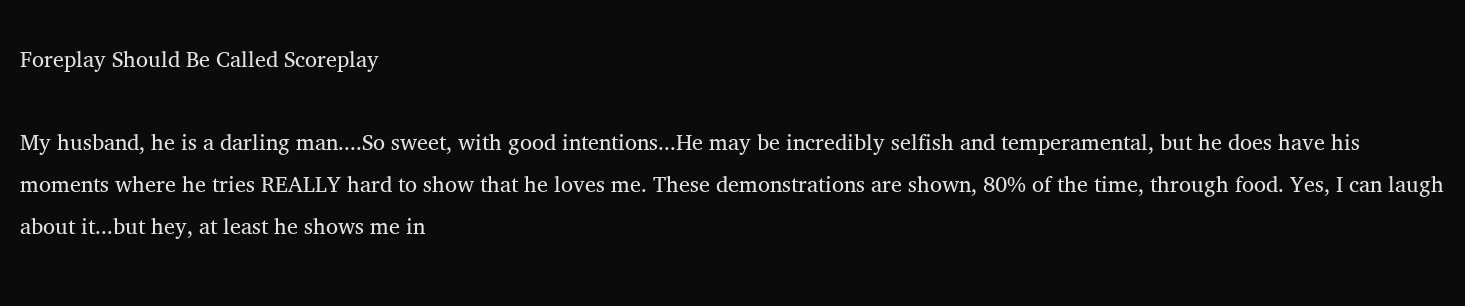Foreplay Should Be Called Scoreplay

My husband, he is a darling man....So sweet, with good intentions...He may be incredibly selfish and temperamental, but he does have his moments where he tries REALLY hard to show that he loves me. These demonstrations are shown, 80% of the time, through food. Yes, I can laugh about it...but hey, at least he shows me in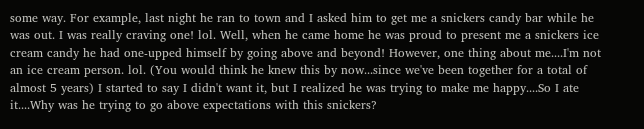some way. For example, last night he ran to town and I asked him to get me a snickers candy bar while he was out. I was really craving one! lol. Well, when he came home he was proud to present me a snickers ice cream candy he had one-upped himself by going above and beyond! However, one thing about me....I'm not an ice cream person. lol. (You would think he knew this by now...since we've been together for a total of almost 5 years) I started to say I didn't want it, but I realized he was trying to make me happy....So I ate it....Why was he trying to go above expectations with this snickers?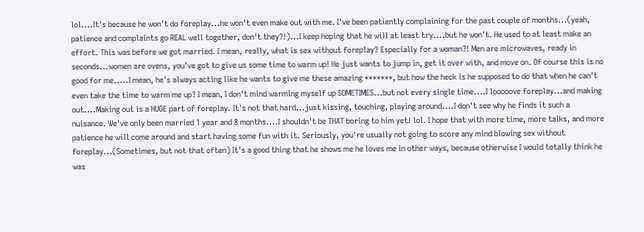lol....It's because he won't do foreplay...he won't even make out with me. I've been patiently complaining for the past couple of months...(yeah, patience and complaints go REAL well together, don't they?!)...I keep hoping that he will at least try....but he won't. He used to at least make an effort. This was before we got married. I mean, really, what is sex without foreplay? Especially for a woman?! Men are microwaves, ready in seconds...women are ovens, you've got to give us some time to warm up! He just wants to jump in, get it over with, and move on. Of course this is no good for me.....I mean, he's always acting like he wants to give me these amazing *******, but how the heck is he supposed to do that when he can't even take the time to warm me up? I mean, I don't mind warming myself up SOMETIMES...but not every single time....I looooove foreplay...and making out....Making out is a HUGE part of foreplay. It's not that hard...just kissing, touching, playing around....I don't see why he finds it such a nuisance. We've only been married 1 year and 8 months....I shouldn't be THAT boring to him yet! lol. I hope that with more time, more talks, and more patience he will come around and start having some fun with it. Seriously, you're usually not going to score any mind blowing sex without foreplay...(Sometimes, but not that often) It's a good thing that he shows me he loves me in other ways, because otherwise I would totally think he was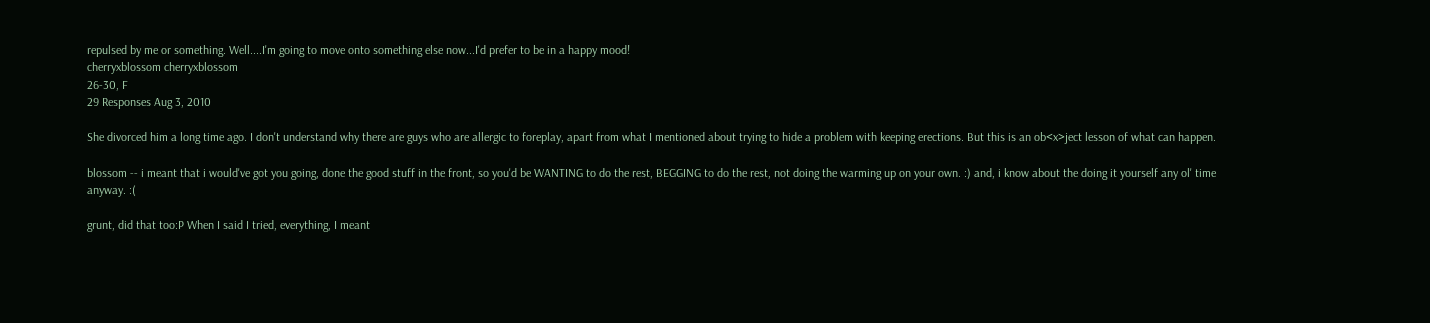repulsed by me or something. Well....I'm going to move onto something else now...I'd prefer to be in a happy mood!
cherryxblossom cherryxblossom
26-30, F
29 Responses Aug 3, 2010

She divorced him a long time ago. I don't understand why there are guys who are allergic to foreplay, apart from what I mentioned about trying to hide a problem with keeping erections. But this is an ob<x>ject lesson of what can happen.

blossom -- i meant that i would've got you going, done the good stuff in the front, so you'd be WANTING to do the rest, BEGGING to do the rest, not doing the warming up on your own. :) and, i know about the doing it yourself any ol' time anyway. :(

grunt, did that too:P When I said I tried, everything, I meant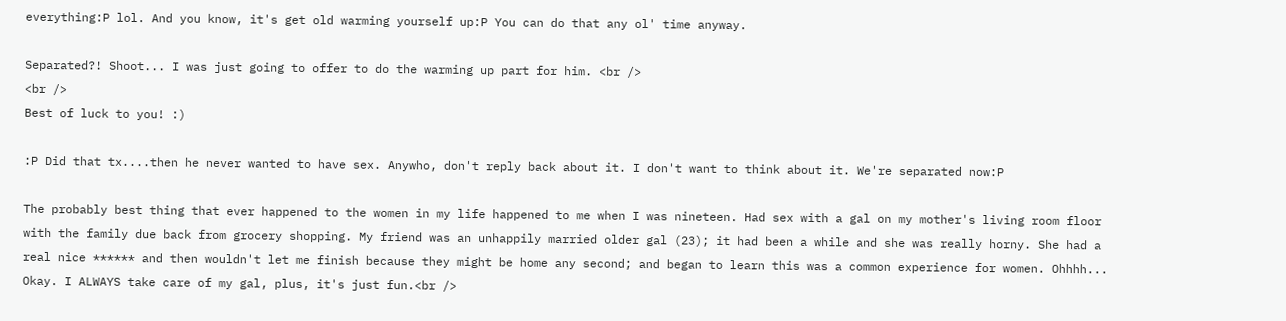everything:P lol. And you know, it's get old warming yourself up:P You can do that any ol' time anyway.

Separated?! Shoot... I was just going to offer to do the warming up part for him. <br />
<br />
Best of luck to you! :)

:P Did that tx....then he never wanted to have sex. Anywho, don't reply back about it. I don't want to think about it. We're separated now:P

The probably best thing that ever happened to the women in my life happened to me when I was nineteen. Had sex with a gal on my mother's living room floor with the family due back from grocery shopping. My friend was an unhappily married older gal (23); it had been a while and she was really horny. She had a real nice ****** and then wouldn't let me finish because they might be home any second; and began to learn this was a common experience for women. Ohhhh... Okay. I ALWAYS take care of my gal, plus, it's just fun.<br />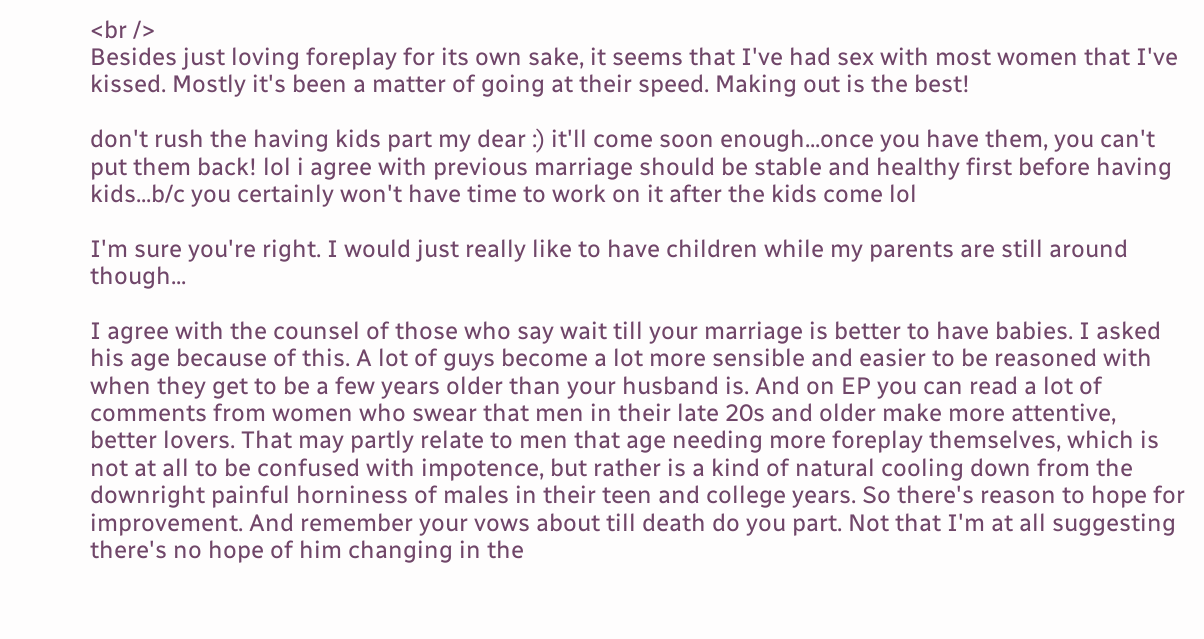<br />
Besides just loving foreplay for its own sake, it seems that I've had sex with most women that I've kissed. Mostly it's been a matter of going at their speed. Making out is the best!

don't rush the having kids part my dear :) it'll come soon enough...once you have them, you can't put them back! lol i agree with previous marriage should be stable and healthy first before having kids...b/c you certainly won't have time to work on it after the kids come lol

I'm sure you're right. I would just really like to have children while my parents are still around though...

I agree with the counsel of those who say wait till your marriage is better to have babies. I asked his age because of this. A lot of guys become a lot more sensible and easier to be reasoned with when they get to be a few years older than your husband is. And on EP you can read a lot of comments from women who swear that men in their late 20s and older make more attentive, better lovers. That may partly relate to men that age needing more foreplay themselves, which is not at all to be confused with impotence, but rather is a kind of natural cooling down from the downright painful horniness of males in their teen and college years. So there's reason to hope for improvement. And remember your vows about till death do you part. Not that I'm at all suggesting there's no hope of him changing in the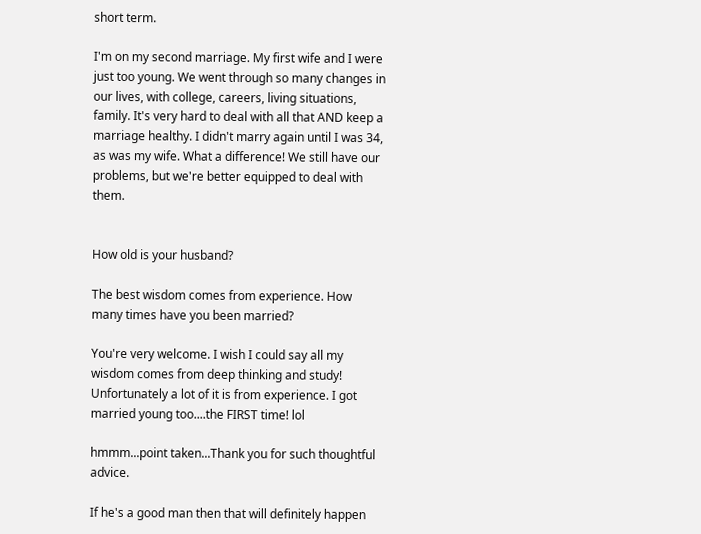short term.

I'm on my second marriage. My first wife and I were just too young. We went through so many changes in our lives, with college, careers, living situations, family. It's very hard to deal with all that AND keep a marriage healthy. I didn't marry again until I was 34, as was my wife. What a difference! We still have our problems, but we're better equipped to deal with them.


How old is your husband?

The best wisdom comes from experience. How many times have you been married?

You're very welcome. I wish I could say all my wisdom comes from deep thinking and study! Unfortunately a lot of it is from experience. I got married young too....the FIRST time! lol

hmmm...point taken...Thank you for such thoughtful advice.

If he's a good man then that will definitely happen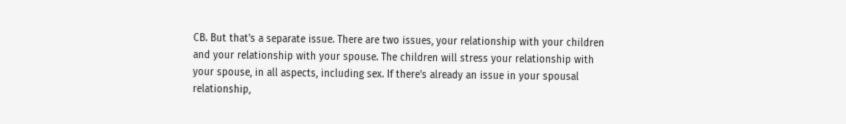CB. But that's a separate issue. There are two issues, your relationship with your children and your relationship with your spouse. The children will stress your relationship with your spouse, in all aspects, including sex. If there's already an issue in your spousal relationship,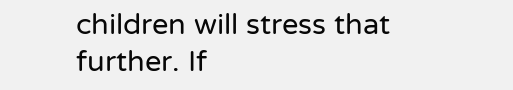children will stress that further. If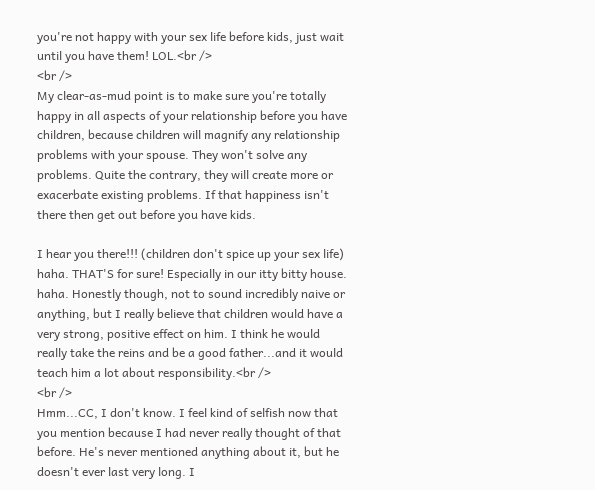you're not happy with your sex life before kids, just wait until you have them! LOL.<br />
<br />
My clear-as-mud point is to make sure you're totally happy in all aspects of your relationship before you have children, because children will magnify any relationship problems with your spouse. They won't solve any problems. Quite the contrary, they will create more or exacerbate existing problems. If that happiness isn't there then get out before you have kids.

I hear you there!!! (children don't spice up your sex life) haha. THAT'S for sure! Especially in our itty bitty house. haha. Honestly though, not to sound incredibly naive or anything, but I really believe that children would have a very strong, positive effect on him. I think he would really take the reins and be a good father...and it would teach him a lot about responsibility.<br />
<br />
Hmm...CC, I don't know. I feel kind of selfish now that you mention because I had never really thought of that before. He's never mentioned anything about it, but he doesn't ever last very long. I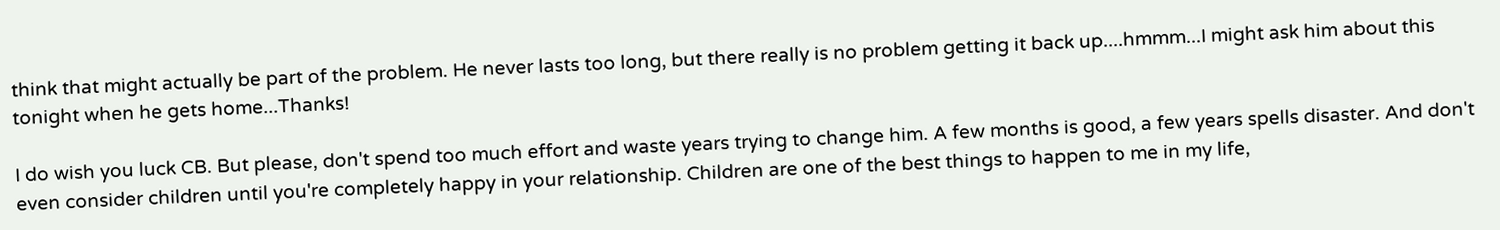think that might actually be part of the problem. He never lasts too long, but there really is no problem getting it back up....hmmm...I might ask him about this tonight when he gets home...Thanks!

I do wish you luck CB. But please, don't spend too much effort and waste years trying to change him. A few months is good, a few years spells disaster. And don't even consider children until you're completely happy in your relationship. Children are one of the best things to happen to me in my life,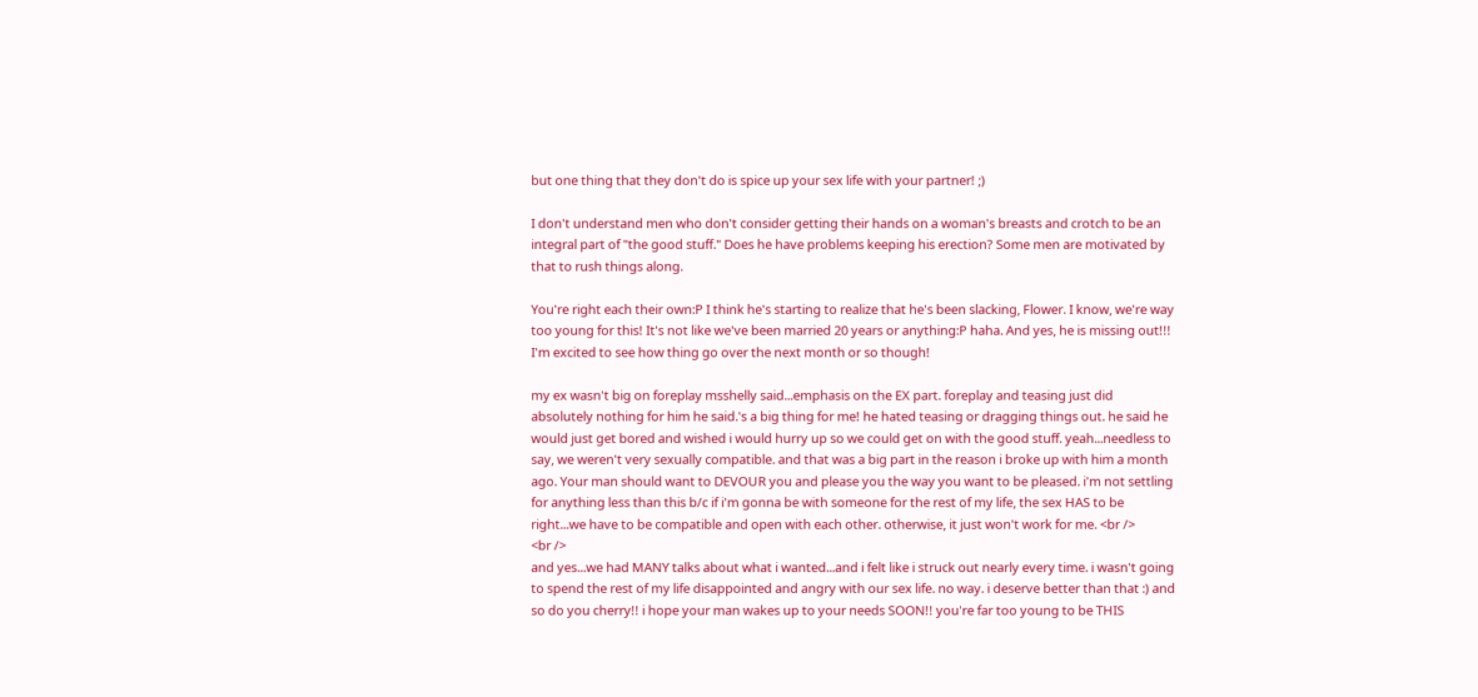but one thing that they don't do is spice up your sex life with your partner! ;)

I don't understand men who don't consider getting their hands on a woman's breasts and crotch to be an integral part of "the good stuff." Does he have problems keeping his erection? Some men are motivated by that to rush things along.

You're right each their own:P I think he's starting to realize that he's been slacking, Flower. I know, we're way too young for this! It's not like we've been married 20 years or anything:P haha. And yes, he is missing out!!! I'm excited to see how thing go over the next month or so though!

my ex wasn't big on foreplay msshelly said...emphasis on the EX part. foreplay and teasing just did absolutely nothing for him he said.'s a big thing for me! he hated teasing or dragging things out. he said he would just get bored and wished i would hurry up so we could get on with the good stuff. yeah...needless to say, we weren't very sexually compatible. and that was a big part in the reason i broke up with him a month ago. Your man should want to DEVOUR you and please you the way you want to be pleased. i'm not settling for anything less than this b/c if i'm gonna be with someone for the rest of my life, the sex HAS to be right...we have to be compatible and open with each other. otherwise, it just won't work for me. <br />
<br />
and yes...we had MANY talks about what i wanted...and i felt like i struck out nearly every time. i wasn't going to spend the rest of my life disappointed and angry with our sex life. no way. i deserve better than that :) and so do you cherry!! i hope your man wakes up to your needs SOON!! you're far too young to be THIS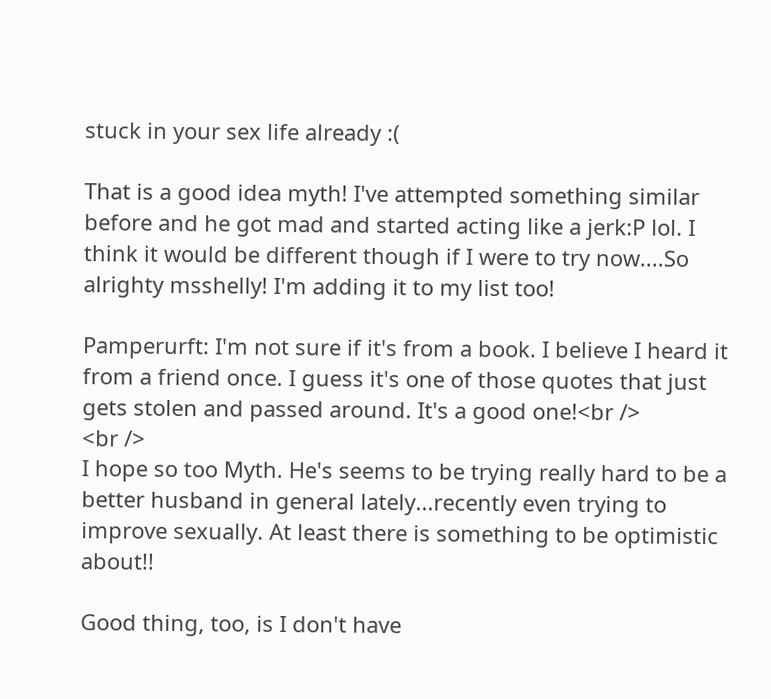stuck in your sex life already :(

That is a good idea myth! I've attempted something similar before and he got mad and started acting like a jerk:P lol. I think it would be different though if I were to try now....So alrighty msshelly! I'm adding it to my list too!

Pamperurft: I'm not sure if it's from a book. I believe I heard it from a friend once. I guess it's one of those quotes that just gets stolen and passed around. It's a good one!<br />
<br />
I hope so too Myth. He's seems to be trying really hard to be a better husband in general lately...recently even trying to improve sexually. At least there is something to be optimistic about!!

Good thing, too, is I don't have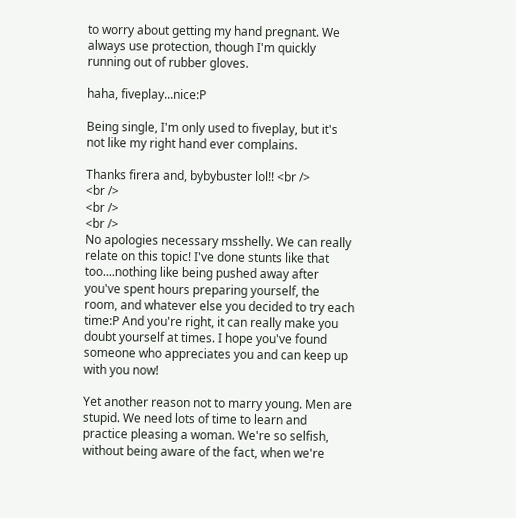to worry about getting my hand pregnant. We always use protection, though I'm quickly running out of rubber gloves.

haha, fiveplay...nice:P

Being single, I'm only used to fiveplay, but it's not like my right hand ever complains.

Thanks firera and, bybybuster lol!! <br />
<br />
<br />
<br />
No apologies necessary msshelly. We can really relate on this topic! I've done stunts like that too....nothing like being pushed away after you've spent hours preparing yourself, the room, and whatever else you decided to try each time:P And you're right, it can really make you doubt yourself at times. I hope you've found someone who appreciates you and can keep up with you now!

Yet another reason not to marry young. Men are stupid. We need lots of time to learn and practice pleasing a woman. We're so selfish, without being aware of the fact, when we're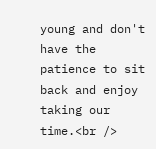young and don't have the patience to sit back and enjoy taking our time.<br />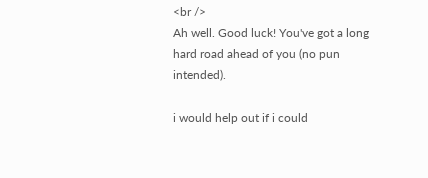<br />
Ah well. Good luck! You've got a long hard road ahead of you (no pun intended).

i would help out if i could